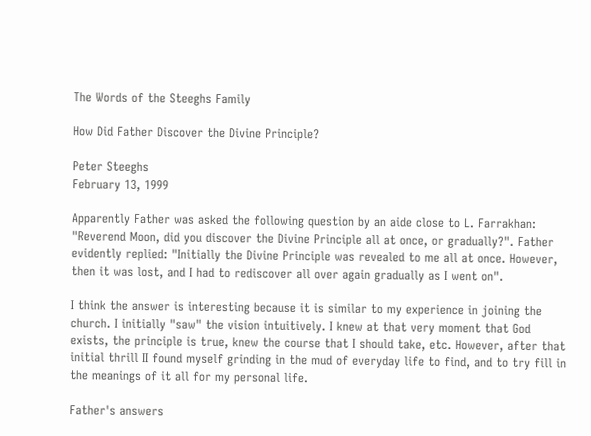The Words of the Steeghs Family

How Did Father Discover the Divine Principle?

Peter Steeghs
February 13, 1999

Apparently Father was asked the following question by an aide close to L. Farrakhan: "Reverend Moon, did you discover the Divine Principle all at once, or gradually?". Father evidently replied: "Initially the Divine Principle was revealed to me all at once. However, then it was lost, and I had to rediscover all over again gradually as I went on".

I think the answer is interesting because it is similar to my experience in joining the church. I initially "saw" the vision intuitively. I knew at that very moment that God exists, the principle is true, knew the course that I should take, etc. However, after that initial thrill II found myself grinding in the mud of everyday life to find, and to try fill in the meanings of it all for my personal life.

Father's answers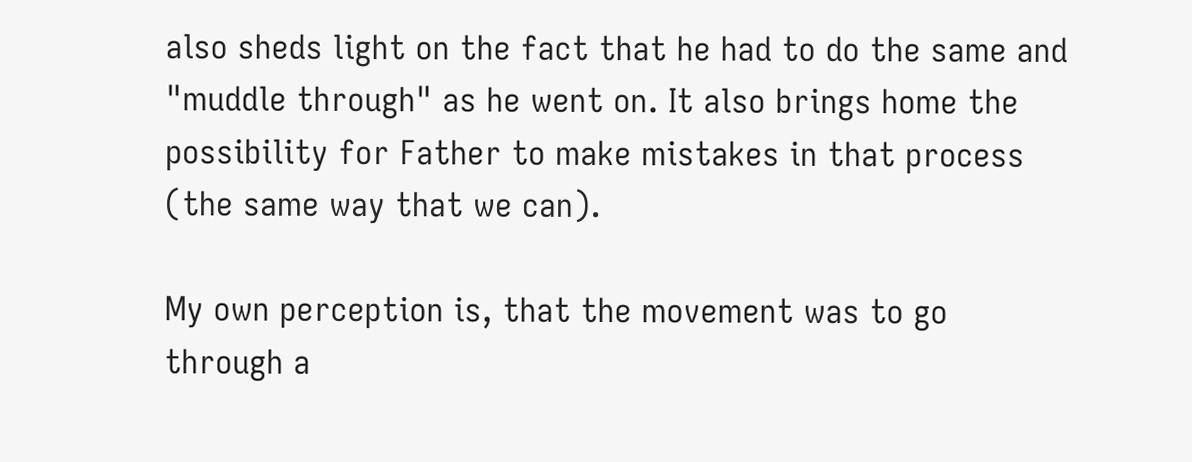also sheds light on the fact that he had to do the same and "muddle through" as he went on. It also brings home the possibility for Father to make mistakes in that process (the same way that we can).

My own perception is, that the movement was to go through a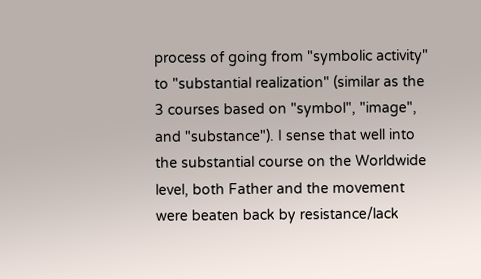process of going from "symbolic activity" to "substantial realization" (similar as the 3 courses based on "symbol", "image", and "substance"). I sense that well into the substantial course on the Worldwide level, both Father and the movement were beaten back by resistance/lack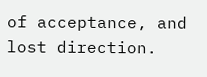of acceptance, and lost direction.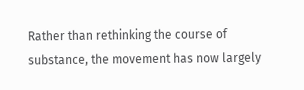Rather than rethinking the course of substance, the movement has now largely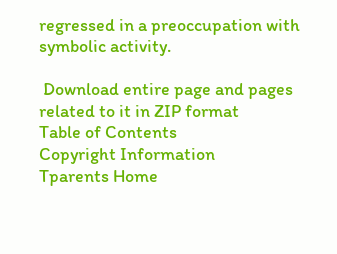regressed in a preoccupation with symbolic activity.

 Download entire page and pages related to it in ZIP format
Table of Contents
Copyright Information
Tparents Home